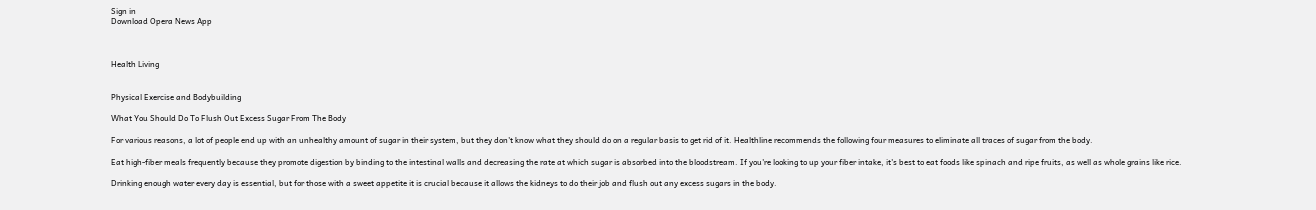Sign in
Download Opera News App



Health Living


Physical Exercise and Bodybuilding

What You Should Do To Flush Out Excess Sugar From The Body

For various reasons, a lot of people end up with an unhealthy amount of sugar in their system, but they don't know what they should do on a regular basis to get rid of it. Healthline recommends the following four measures to eliminate all traces of sugar from the body.

Eat high-fiber meals frequently because they promote digestion by binding to the intestinal walls and decreasing the rate at which sugar is absorbed into the bloodstream. If you're looking to up your fiber intake, it's best to eat foods like spinach and ripe fruits, as well as whole grains like rice.

Drinking enough water every day is essential, but for those with a sweet appetite it is crucial because it allows the kidneys to do their job and flush out any excess sugars in the body.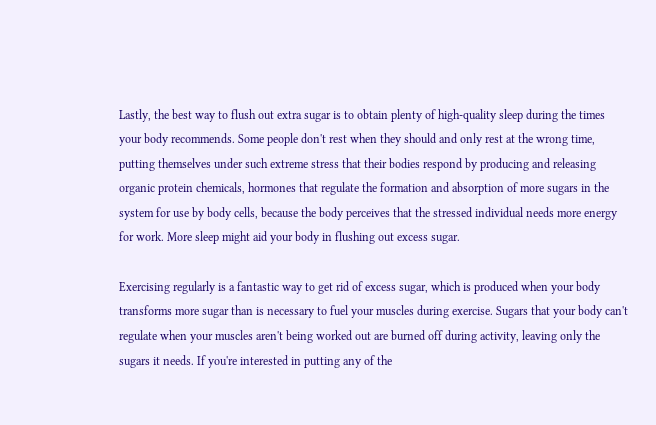Lastly, the best way to flush out extra sugar is to obtain plenty of high-quality sleep during the times your body recommends. Some people don't rest when they should and only rest at the wrong time, putting themselves under such extreme stress that their bodies respond by producing and releasing organic protein chemicals, hormones that regulate the formation and absorption of more sugars in the system for use by body cells, because the body perceives that the stressed individual needs more energy for work. More sleep might aid your body in flushing out excess sugar.

Exercising regularly is a fantastic way to get rid of excess sugar, which is produced when your body transforms more sugar than is necessary to fuel your muscles during exercise. Sugars that your body can't regulate when your muscles aren't being worked out are burned off during activity, leaving only the sugars it needs. If you're interested in putting any of the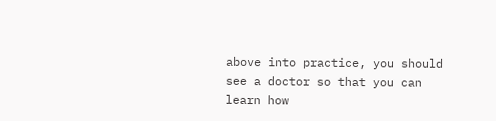above into practice, you should see a doctor so that you can learn how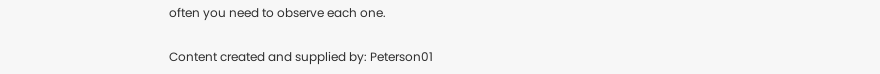often you need to observe each one.

Content created and supplied by: Peterson01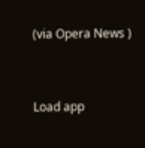(via Opera News )


Load app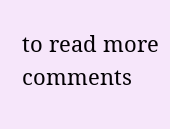to read more comments